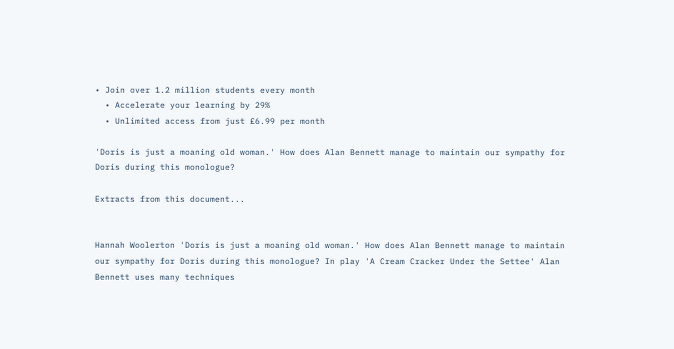• Join over 1.2 million students every month
  • Accelerate your learning by 29%
  • Unlimited access from just £6.99 per month

'Doris is just a moaning old woman.' How does Alan Bennett manage to maintain our sympathy for Doris during this monologue?

Extracts from this document...


Hannah Woolerton 'Doris is just a moaning old woman.' How does Alan Bennett manage to maintain our sympathy for Doris during this monologue? In play 'A Cream Cracker Under the Settee' Alan Bennett uses many techniques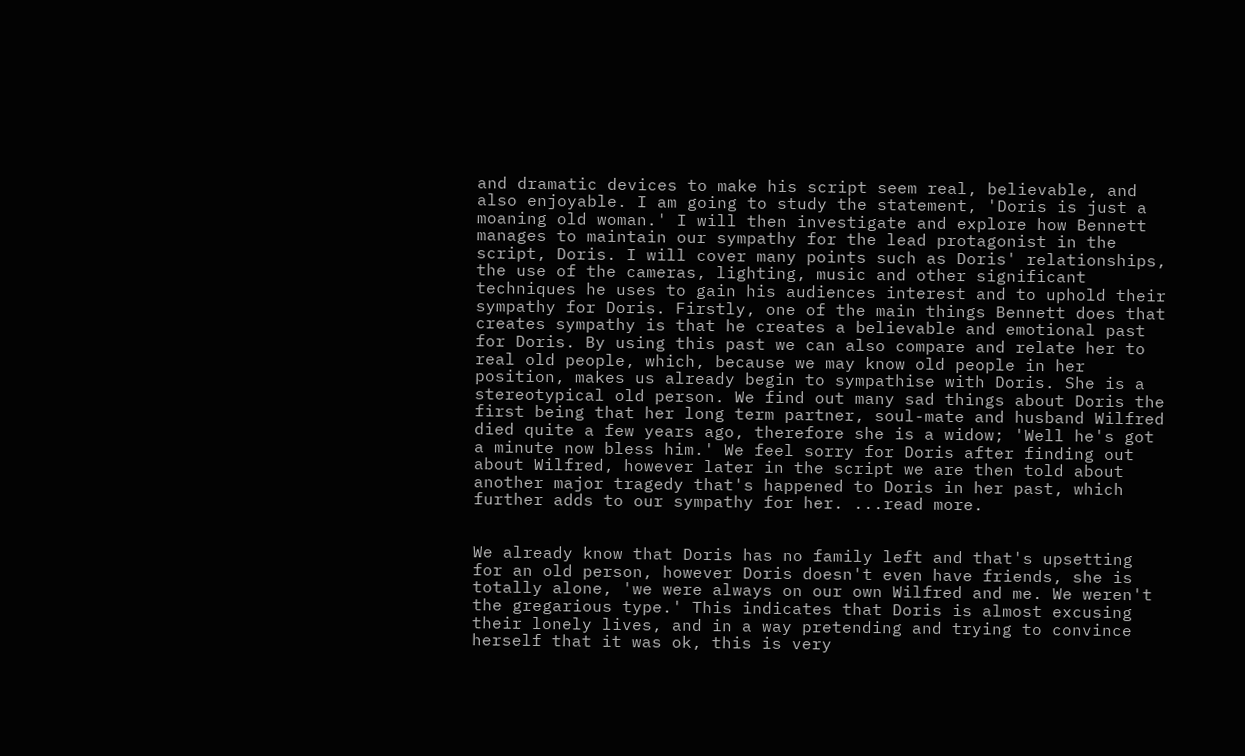and dramatic devices to make his script seem real, believable, and also enjoyable. I am going to study the statement, 'Doris is just a moaning old woman.' I will then investigate and explore how Bennett manages to maintain our sympathy for the lead protagonist in the script, Doris. I will cover many points such as Doris' relationships, the use of the cameras, lighting, music and other significant techniques he uses to gain his audiences interest and to uphold their sympathy for Doris. Firstly, one of the main things Bennett does that creates sympathy is that he creates a believable and emotional past for Doris. By using this past we can also compare and relate her to real old people, which, because we may know old people in her position, makes us already begin to sympathise with Doris. She is a stereotypical old person. We find out many sad things about Doris the first being that her long term partner, soul-mate and husband Wilfred died quite a few years ago, therefore she is a widow; 'Well he's got a minute now bless him.' We feel sorry for Doris after finding out about Wilfred, however later in the script we are then told about another major tragedy that's happened to Doris in her past, which further adds to our sympathy for her. ...read more.


We already know that Doris has no family left and that's upsetting for an old person, however Doris doesn't even have friends, she is totally alone, 'we were always on our own Wilfred and me. We weren't the gregarious type.' This indicates that Doris is almost excusing their lonely lives, and in a way pretending and trying to convince herself that it was ok, this is very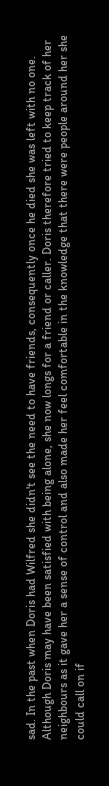sad. In the past when Doris had Wilfred she didn't see the need to have friends, consequently once he died she was left with no one. Although Doris may have been satisfied with being alone, she now longs for a friend or caller. Doris therefore tried to keep track of her neighbours as it gave her a sense of control and also made her feel comfortable in the knowledge that there were people around her she could call on if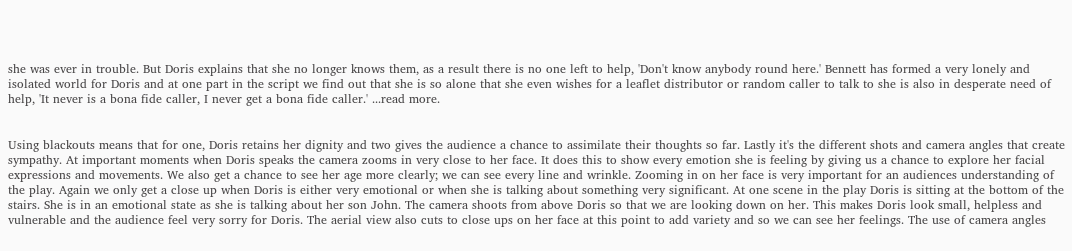she was ever in trouble. But Doris explains that she no longer knows them, as a result there is no one left to help, 'Don't know anybody round here.' Bennett has formed a very lonely and isolated world for Doris and at one part in the script we find out that she is so alone that she even wishes for a leaflet distributor or random caller to talk to she is also in desperate need of help, 'It never is a bona fide caller, I never get a bona fide caller.' ...read more.


Using blackouts means that for one, Doris retains her dignity and two gives the audience a chance to assimilate their thoughts so far. Lastly it's the different shots and camera angles that create sympathy. At important moments when Doris speaks the camera zooms in very close to her face. It does this to show every emotion she is feeling by giving us a chance to explore her facial expressions and movements. We also get a chance to see her age more clearly; we can see every line and wrinkle. Zooming in on her face is very important for an audiences understanding of the play. Again we only get a close up when Doris is either very emotional or when she is talking about something very significant. At one scene in the play Doris is sitting at the bottom of the stairs. She is in an emotional state as she is talking about her son John. The camera shoots from above Doris so that we are looking down on her. This makes Doris look small, helpless and vulnerable and the audience feel very sorry for Doris. The aerial view also cuts to close ups on her face at this point to add variety and so we can see her feelings. The use of camera angles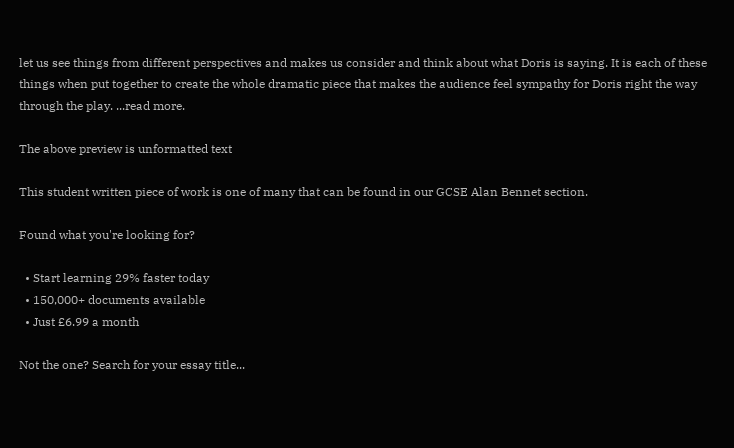let us see things from different perspectives and makes us consider and think about what Doris is saying. It is each of these things when put together to create the whole dramatic piece that makes the audience feel sympathy for Doris right the way through the play. ...read more.

The above preview is unformatted text

This student written piece of work is one of many that can be found in our GCSE Alan Bennet section.

Found what you're looking for?

  • Start learning 29% faster today
  • 150,000+ documents available
  • Just £6.99 a month

Not the one? Search for your essay title...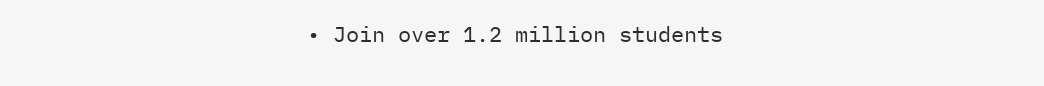• Join over 1.2 million students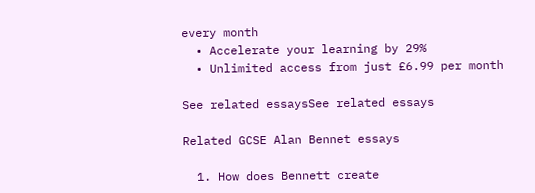every month
  • Accelerate your learning by 29%
  • Unlimited access from just £6.99 per month

See related essaysSee related essays

Related GCSE Alan Bennet essays

  1. How does Bennett create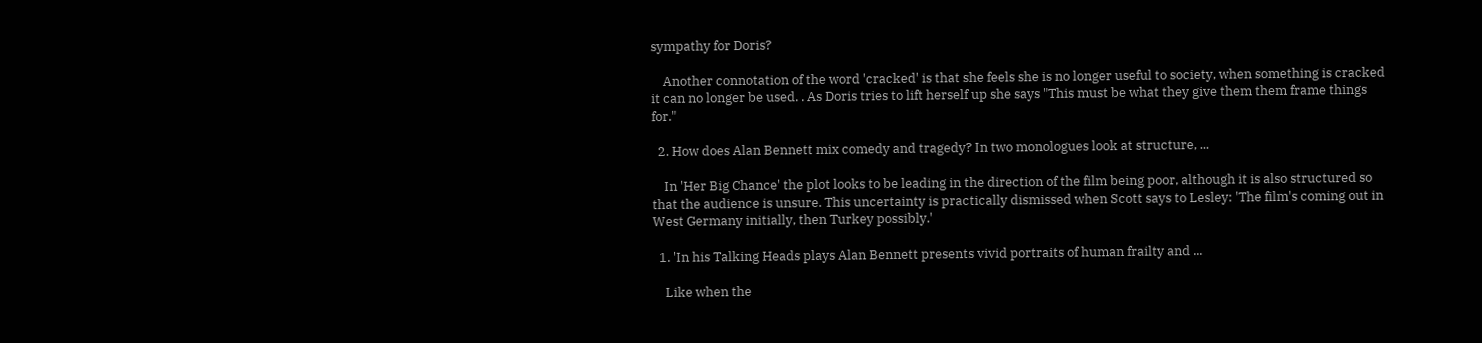sympathy for Doris?

    Another connotation of the word 'cracked' is that she feels she is no longer useful to society, when something is cracked it can no longer be used. . As Doris tries to lift herself up she says "This must be what they give them them frame things for."

  2. How does Alan Bennett mix comedy and tragedy? In two monologues look at structure, ...

    In 'Her Big Chance' the plot looks to be leading in the direction of the film being poor, although it is also structured so that the audience is unsure. This uncertainty is practically dismissed when Scott says to Lesley: 'The film's coming out in West Germany initially, then Turkey possibly.'

  1. 'In his Talking Heads plays Alan Bennett presents vivid portraits of human frailty and ...

    Like when the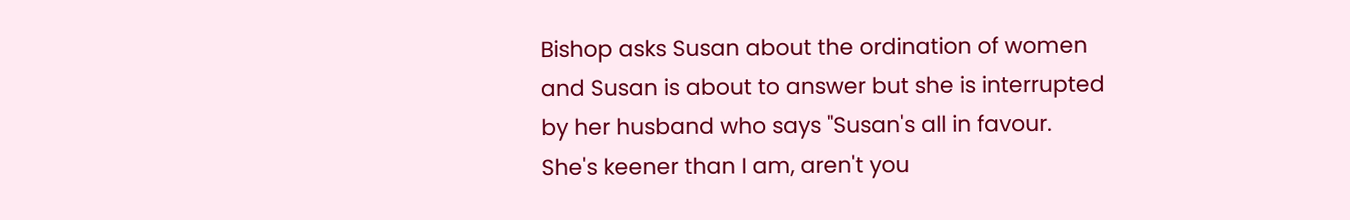Bishop asks Susan about the ordination of women and Susan is about to answer but she is interrupted by her husband who says "Susan's all in favour. She's keener than I am, aren't you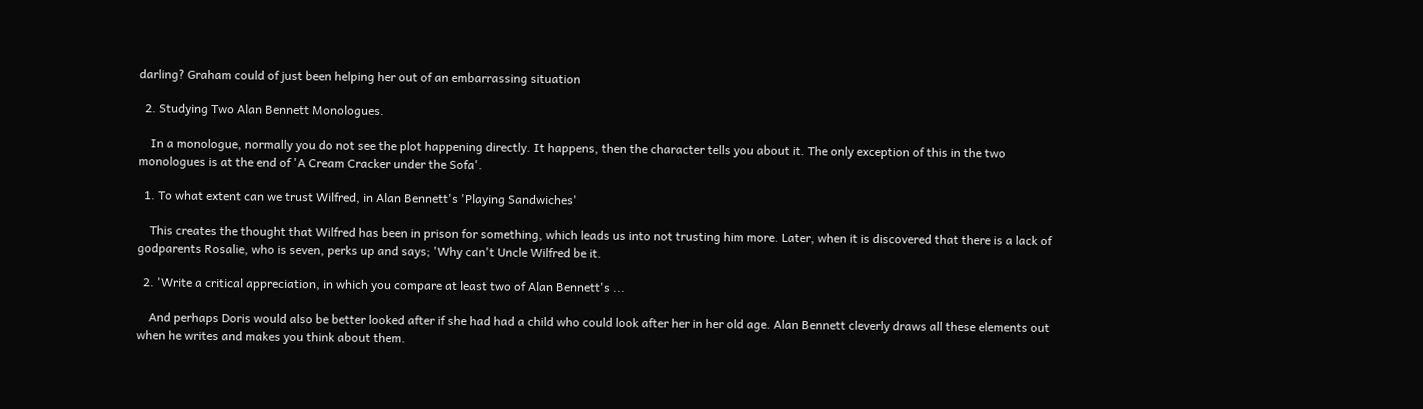darling? Graham could of just been helping her out of an embarrassing situation

  2. Studying Two Alan Bennett Monologues.

    In a monologue, normally you do not see the plot happening directly. It happens, then the character tells you about it. The only exception of this in the two monologues is at the end of 'A Cream Cracker under the Sofa'.

  1. To what extent can we trust Wilfred, in Alan Bennett's 'Playing Sandwiches'

    This creates the thought that Wilfred has been in prison for something, which leads us into not trusting him more. Later, when it is discovered that there is a lack of godparents Rosalie, who is seven, perks up and says; 'Why can't Uncle Wilfred be it.

  2. 'Write a critical appreciation, in which you compare at least two of Alan Bennett's ...

    And perhaps Doris would also be better looked after if she had had a child who could look after her in her old age. Alan Bennett cleverly draws all these elements out when he writes and makes you think about them.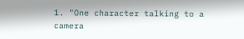1. "One character talking to a camera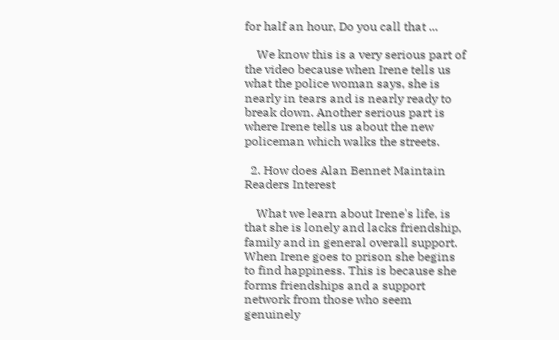for half an hour, Do you call that ...

    We know this is a very serious part of the video because when Irene tells us what the police woman says, she is nearly in tears and is nearly ready to break down. Another serious part is where Irene tells us about the new policeman which walks the streets.

  2. How does Alan Bennet Maintain Readers Interest

    What we learn about Irene's life, is that she is lonely and lacks friendship, family and in general overall support. When Irene goes to prison she begins to find happiness. This is because she forms friendships and a support network from those who seem genuinely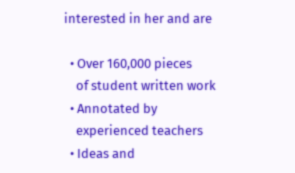interested in her and are

  • Over 160,000 pieces
    of student written work
  • Annotated by
    experienced teachers
  • Ideas and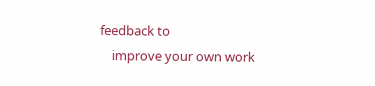feedback to
    improve your own work